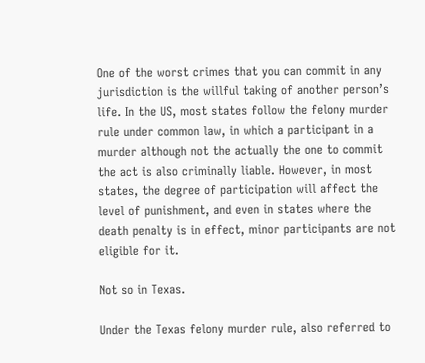One of the worst crimes that you can commit in any jurisdiction is the willful taking of another person’s life. In the US, most states follow the felony murder rule under common law, in which a participant in a murder although not the actually the one to commit the act is also criminally liable. However, in most states, the degree of participation will affect the level of punishment, and even in states where the death penalty is in effect, minor participants are not eligible for it.

Not so in Texas.

Under the Texas felony murder rule, also referred to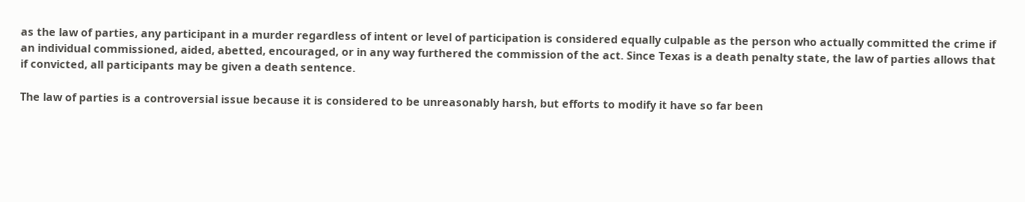as the law of parties, any participant in a murder regardless of intent or level of participation is considered equally culpable as the person who actually committed the crime if an individual commissioned, aided, abetted, encouraged, or in any way furthered the commission of the act. Since Texas is a death penalty state, the law of parties allows that if convicted, all participants may be given a death sentence.

The law of parties is a controversial issue because it is considered to be unreasonably harsh, but efforts to modify it have so far been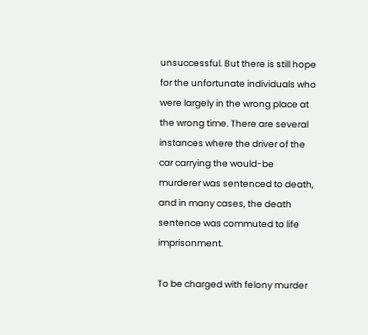unsuccessful. But there is still hope for the unfortunate individuals who were largely in the wrong place at the wrong time. There are several instances where the driver of the car carrying the would-be murderer was sentenced to death, and in many cases, the death sentence was commuted to life imprisonment.

To be charged with felony murder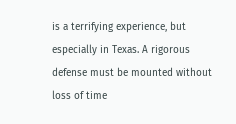is a terrifying experience, but especially in Texas. A rigorous defense must be mounted without loss of time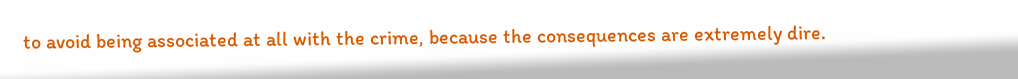to avoid being associated at all with the crime, because the consequences are extremely dire.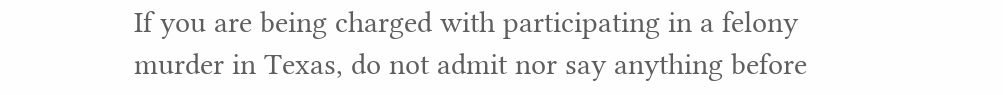If you are being charged with participating in a felony murder in Texas, do not admit nor say anything before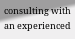consulting with an experienced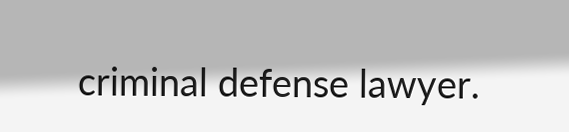criminal defense lawyer.